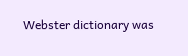Webster dictionary was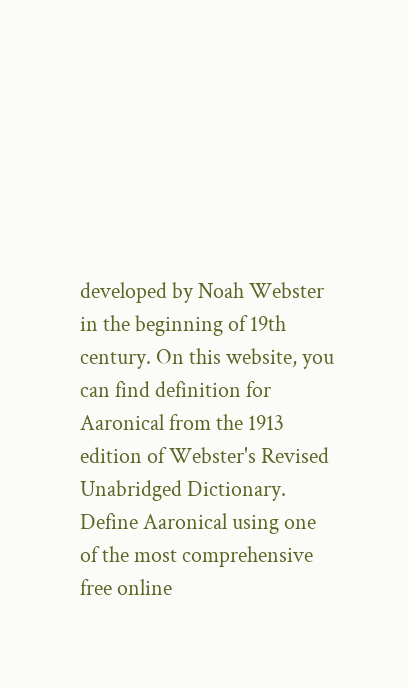developed by Noah Webster in the beginning of 19th century. On this website, you can find definition for Aaronical from the 1913 edition of Webster's Revised Unabridged Dictionary. Define Aaronical using one of the most comprehensive free online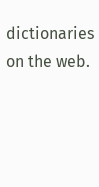dictionaries on the web.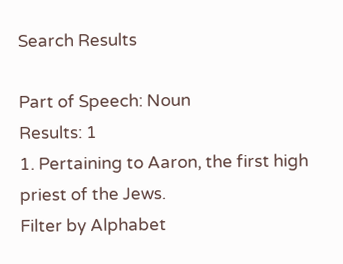Search Results

Part of Speech: Noun
Results: 1
1. Pertaining to Aaron, the first high priest of the Jews.
Filter by Alphabet